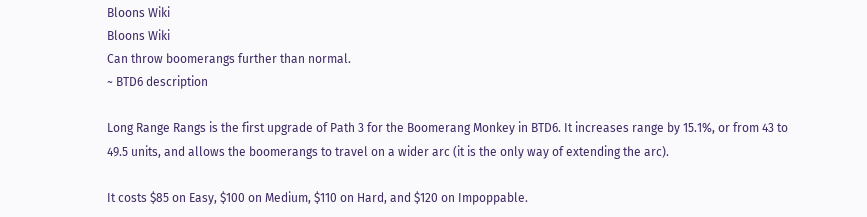Bloons Wiki
Bloons Wiki
Can throw boomerangs further than normal.
~ BTD6 description

Long Range Rangs is the first upgrade of Path 3 for the Boomerang Monkey in BTD6. It increases range by 15.1%, or from 43 to 49.5 units, and allows the boomerangs to travel on a wider arc (it is the only way of extending the arc).

It costs $85 on Easy, $100 on Medium, $110 on Hard, and $120 on Impoppable.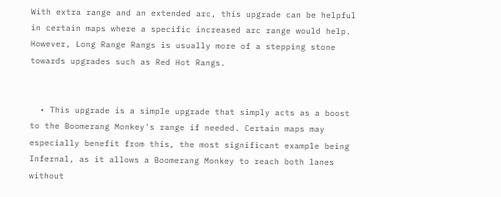With extra range and an extended arc, this upgrade can be helpful in certain maps where a specific increased arc range would help. However, Long Range Rangs is usually more of a stepping stone towards upgrades such as Red Hot Rangs.


  • This upgrade is a simple upgrade that simply acts as a boost to the Boomerang Monkey's range if needed. Certain maps may especially benefit from this, the most significant example being Infernal, as it allows a Boomerang Monkey to reach both lanes without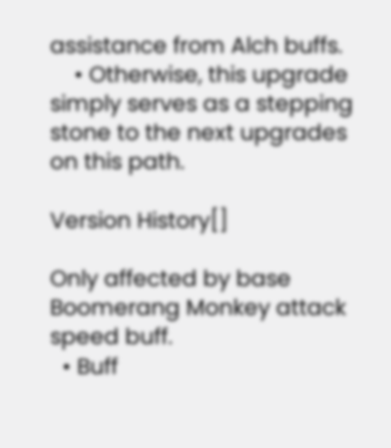assistance from Alch buffs.
    • Otherwise, this upgrade simply serves as a stepping stone to the next upgrades on this path.

Version History[]

Only affected by base Boomerang Monkey attack speed buff.
  • Buff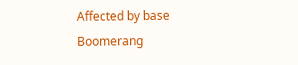Affected by base Boomerang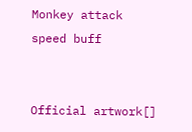Monkey attack speed buff


Official artwork[]